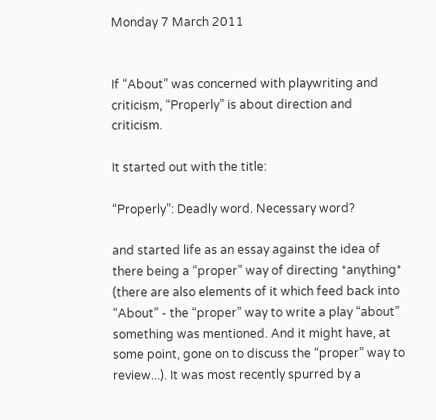Monday 7 March 2011


If “About” was concerned with playwriting and criticism, “Properly” is about direction and criticism.

It started out with the title:

“Properly”: Deadly word. Necessary word?

and started life as an essay against the idea of there being a “proper” way of directing *anything* (there are also elements of it which feed back into “About” - the “proper” way to write a play “about” something was mentioned. And it might have, at some point, gone on to discuss the “proper” way to review...). It was most recently spurred by a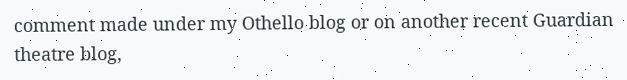comment made under my Othello blog or on another recent Guardian theatre blog,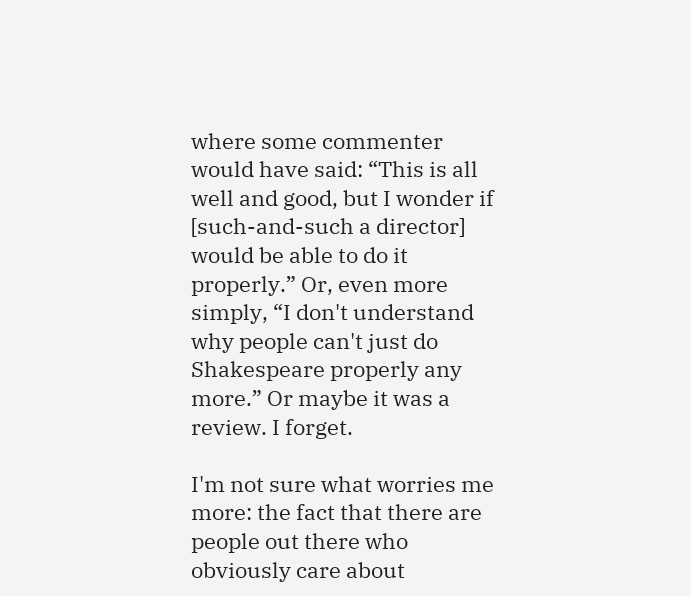where some commenter would have said: “This is all well and good, but I wonder if [such-and-such a director] would be able to do it properly.” Or, even more simply, “I don't understand why people can't just do Shakespeare properly any more.” Or maybe it was a review. I forget.

I'm not sure what worries me more: the fact that there are people out there who obviously care about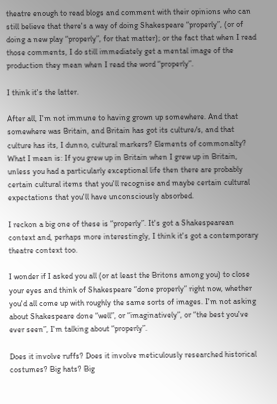theatre enough to read blogs and comment with their opinions who can still believe that there's a way of doing Shakespeare “properly”, (or of doing a new play “properly”, for that matter); or the fact that when I read those comments, I do still immediately get a mental image of the production they mean when I read the word “properly”.

I think it's the latter.

After all, I'm not immune to having grown up somewhere. And that somewhere was Britain, and Britain has got its culture/s, and that culture has its, I dunno, cultural markers? Elements of commonalty? What I mean is: If you grew up in Britain when I grew up in Britain, unless you had a particularly exceptional life then there are probably certain cultural items that you'll recognise and maybe certain cultural expectations that you'll have unconsciously absorbed.

I reckon a big one of these is “properly”. It's got a Shakespearean context and, perhaps more interestingly, I think it's got a contemporary theatre context too.

I wonder if I asked you all (or at least the Britons among you) to close your eyes and think of Shakespeare “done properly” right now, whether you'd all come up with roughly the same sorts of images. I'm not asking about Shakespeare done “well”, or “imaginatively”, or “the best you've ever seen”, I'm talking about “properly”.

Does it involve ruffs? Does it involve meticulously researched historical costumes? Big hats? Big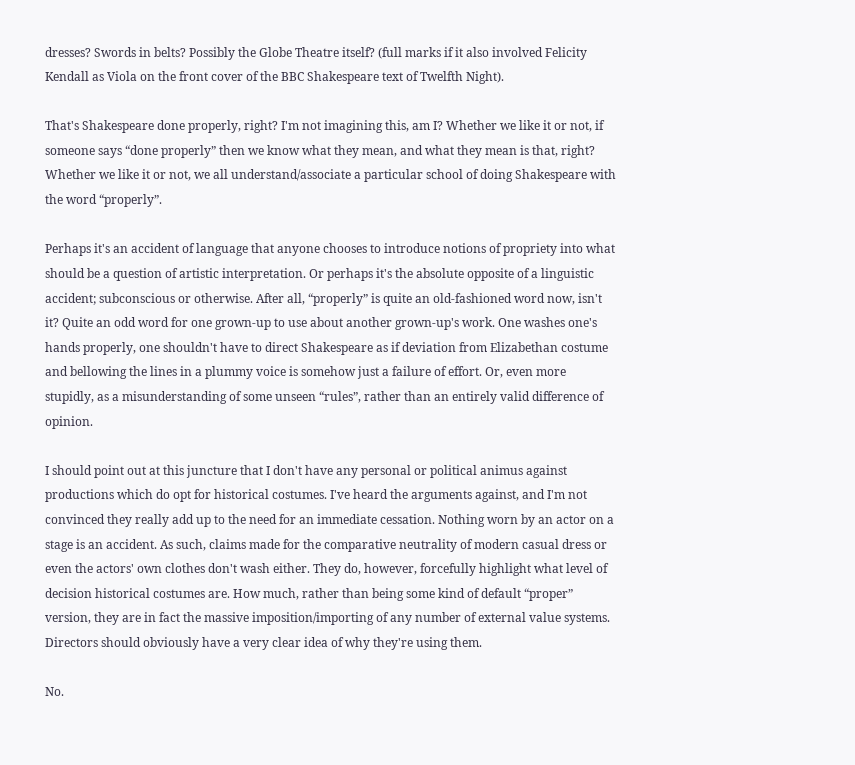dresses? Swords in belts? Possibly the Globe Theatre itself? (full marks if it also involved Felicity Kendall as Viola on the front cover of the BBC Shakespeare text of Twelfth Night).

That's Shakespeare done properly, right? I'm not imagining this, am I? Whether we like it or not, if someone says “done properly” then we know what they mean, and what they mean is that, right? Whether we like it or not, we all understand/associate a particular school of doing Shakespeare with the word “properly”.

Perhaps it's an accident of language that anyone chooses to introduce notions of propriety into what should be a question of artistic interpretation. Or perhaps it's the absolute opposite of a linguistic accident; subconscious or otherwise. After all, “properly” is quite an old-fashioned word now, isn't it? Quite an odd word for one grown-up to use about another grown-up's work. One washes one's hands properly, one shouldn't have to direct Shakespeare as if deviation from Elizabethan costume and bellowing the lines in a plummy voice is somehow just a failure of effort. Or, even more stupidly, as a misunderstanding of some unseen “rules”, rather than an entirely valid difference of opinion.

I should point out at this juncture that I don't have any personal or political animus against productions which do opt for historical costumes. I've heard the arguments against, and I'm not convinced they really add up to the need for an immediate cessation. Nothing worn by an actor on a stage is an accident. As such, claims made for the comparative neutrality of modern casual dress or even the actors' own clothes don't wash either. They do, however, forcefully highlight what level of decision historical costumes are. How much, rather than being some kind of default “proper” version, they are in fact the massive imposition/importing of any number of external value systems. Directors should obviously have a very clear idea of why they're using them.

No.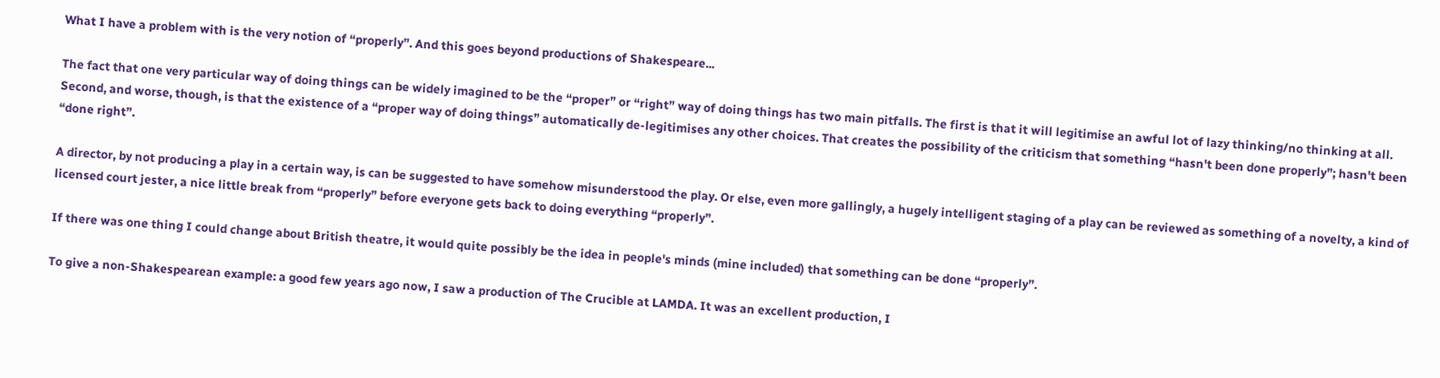What I have a problem with is the very notion of “properly”. And this goes beyond productions of Shakespeare...

The fact that one very particular way of doing things can be widely imagined to be the “proper” or “right” way of doing things has two main pitfalls. The first is that it will legitimise an awful lot of lazy thinking/no thinking at all. Second, and worse, though, is that the existence of a “proper way of doing things” automatically de-legitimises any other choices. That creates the possibility of the criticism that something “hasn't been done properly”; hasn't been “done right”.

A director, by not producing a play in a certain way, is can be suggested to have somehow misunderstood the play. Or else, even more gallingly, a hugely intelligent staging of a play can be reviewed as something of a novelty, a kind of licensed court jester, a nice little break from “properly” before everyone gets back to doing everything “properly”.

If there was one thing I could change about British theatre, it would quite possibly be the idea in people's minds (mine included) that something can be done “properly”.

To give a non-Shakespearean example: a good few years ago now, I saw a production of The Crucible at LAMDA. It was an excellent production, I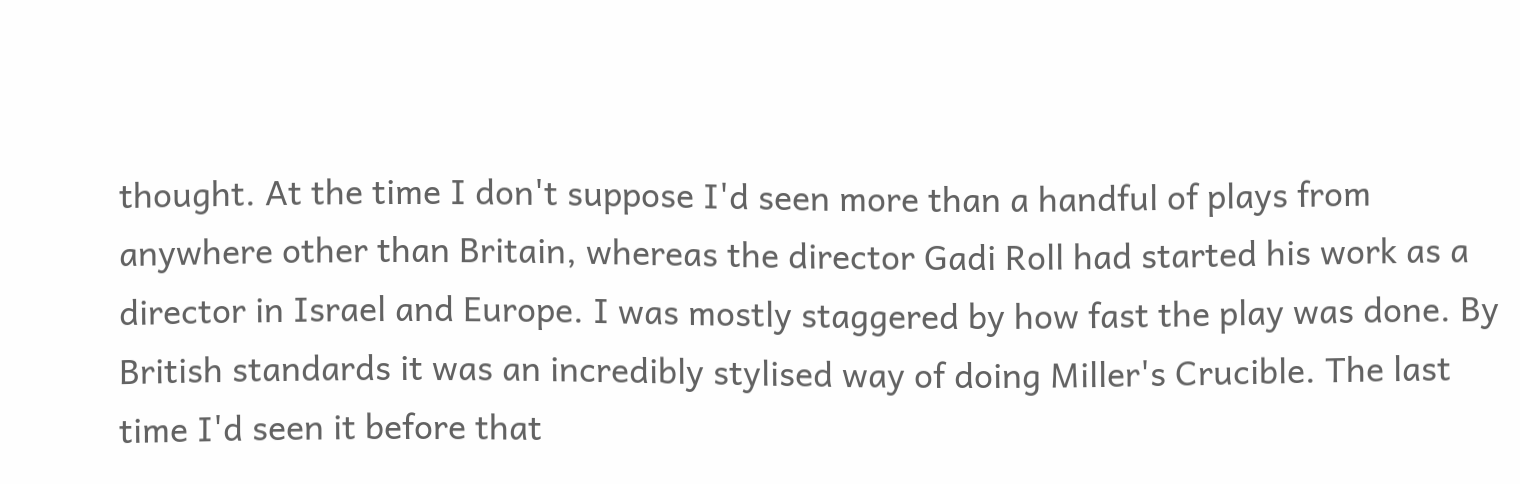thought. At the time I don't suppose I'd seen more than a handful of plays from anywhere other than Britain, whereas the director Gadi Roll had started his work as a director in Israel and Europe. I was mostly staggered by how fast the play was done. By British standards it was an incredibly stylised way of doing Miller's Crucible. The last time I'd seen it before that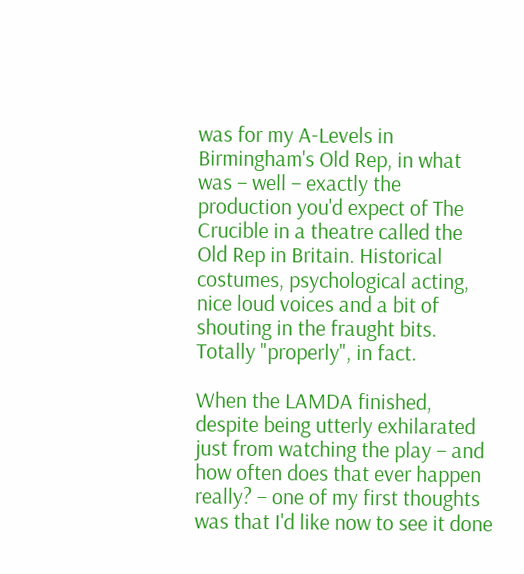was for my A-Levels in Birmingham's Old Rep, in what was – well – exactly the production you'd expect of The Crucible in a theatre called the Old Rep in Britain. Historical costumes, psychological acting, nice loud voices and a bit of shouting in the fraught bits. Totally "properly", in fact.

When the LAMDA finished, despite being utterly exhilarated just from watching the play – and how often does that ever happen really? – one of my first thoughts was that I'd like now to see it done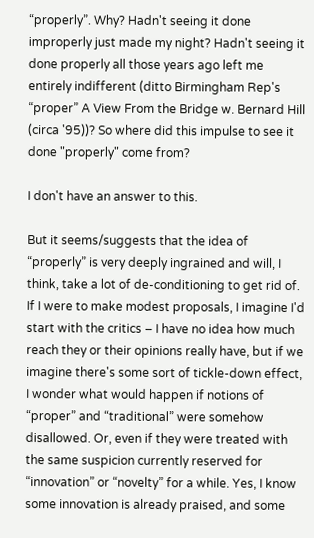“properly”. Why? Hadn't seeing it done improperly just made my night? Hadn't seeing it done properly all those years ago left me entirely indifferent (ditto Birmingham Rep's “proper” A View From the Bridge w. Bernard Hill (circa '95))? So where did this impulse to see it done "properly" come from?

I don't have an answer to this.

But it seems/suggests that the idea of “properly” is very deeply ingrained and will, I think, take a lot of de-conditioning to get rid of. If I were to make modest proposals, I imagine I'd start with the critics – I have no idea how much reach they or their opinions really have, but if we imagine there's some sort of tickle-down effect, I wonder what would happen if notions of “proper” and “traditional” were somehow disallowed. Or, even if they were treated with the same suspicion currently reserved for “innovation” or “novelty” for a while. Yes, I know some innovation is already praised, and some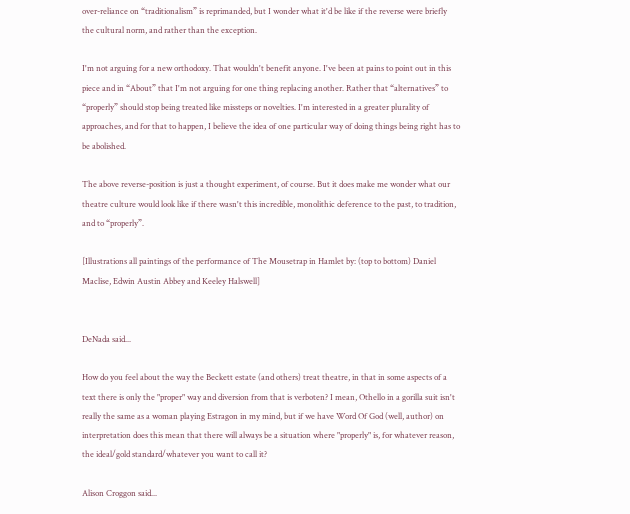over-reliance on “traditionalism” is reprimanded, but I wonder what it'd be like if the reverse were briefly the cultural norm, and rather than the exception.

I'm not arguing for a new orthodoxy. That wouldn't benefit anyone. I've been at pains to point out in this piece and in “About” that I'm not arguing for one thing replacing another. Rather that “alternatives” to “properly” should stop being treated like missteps or novelties. I'm interested in a greater plurality of approaches, and for that to happen, I believe the idea of one particular way of doing things being right has to be abolished.

The above reverse-position is just a thought experiment, of course. But it does make me wonder what our theatre culture would look like if there wasn't this incredible, monolithic deference to the past, to tradition, and to “properly”.

[Illustrations all paintings of the performance of The Mousetrap in Hamlet by: (top to bottom) Daniel Maclise, Edwin Austin Abbey and Keeley Halswell]


DeNada said...

How do you feel about the way the Beckett estate (and others) treat theatre, in that in some aspects of a text there is only the "proper" way and diversion from that is verboten? I mean, Othello in a gorilla suit isn't really the same as a woman playing Estragon in my mind, but if we have Word Of God (well, author) on interpretation does this mean that there will always be a situation where "properly" is, for whatever reason, the ideal/gold standard/whatever you want to call it?

Alison Croggon said...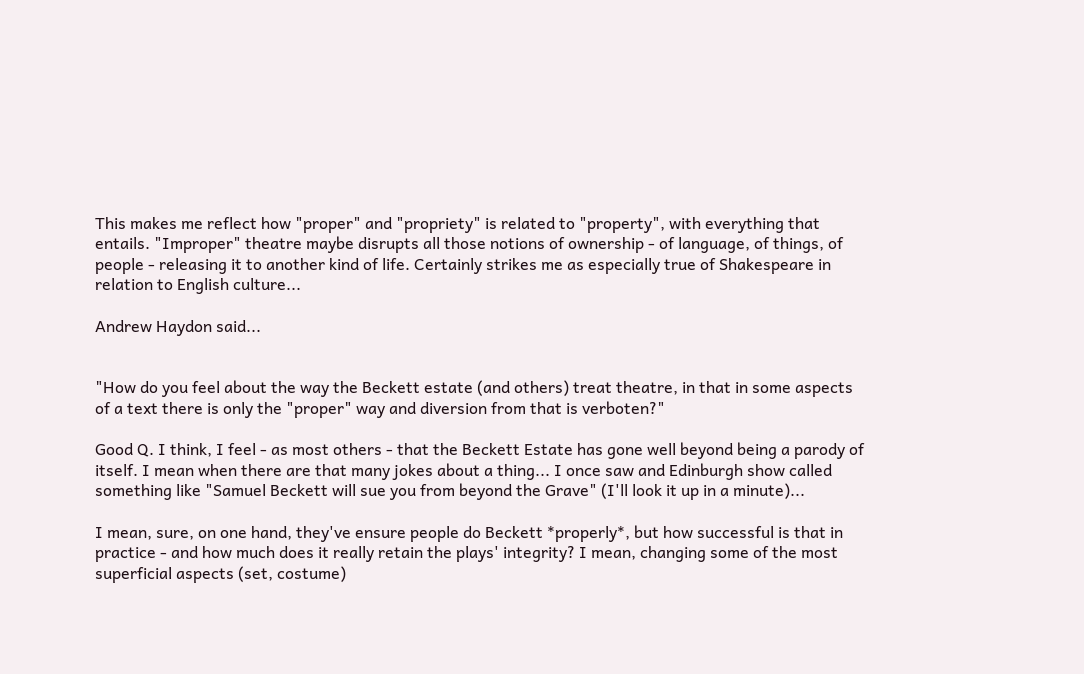This makes me reflect how "proper" and "propriety" is related to "property", with everything that entails. "Improper" theatre maybe disrupts all those notions of ownership - of language, of things, of people - releasing it to another kind of life. Certainly strikes me as especially true of Shakespeare in relation to English culture...

Andrew Haydon said...


"How do you feel about the way the Beckett estate (and others) treat theatre, in that in some aspects of a text there is only the "proper" way and diversion from that is verboten?"

Good Q. I think, I feel - as most others - that the Beckett Estate has gone well beyond being a parody of itself. I mean when there are that many jokes about a thing... I once saw and Edinburgh show called something like "Samuel Beckett will sue you from beyond the Grave" (I'll look it up in a minute)...

I mean, sure, on one hand, they've ensure people do Beckett *properly*, but how successful is that in practice - and how much does it really retain the plays' integrity? I mean, changing some of the most superficial aspects (set, costume)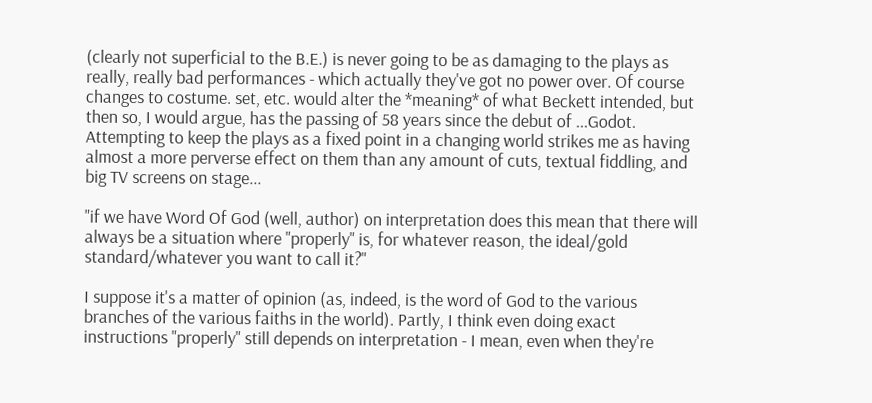(clearly not superficial to the B.E.) is never going to be as damaging to the plays as really, really bad performances - which actually they've got no power over. Of course changes to costume. set, etc. would alter the *meaning* of what Beckett intended, but then so, I would argue, has the passing of 58 years since the debut of ...Godot. Attempting to keep the plays as a fixed point in a changing world strikes me as having almost a more perverse effect on them than any amount of cuts, textual fiddling, and big TV screens on stage...

"if we have Word Of God (well, author) on interpretation does this mean that there will always be a situation where "properly" is, for whatever reason, the ideal/gold standard/whatever you want to call it?"

I suppose it's a matter of opinion (as, indeed, is the word of God to the various branches of the various faiths in the world). Partly, I think even doing exact instructions "properly" still depends on interpretation - I mean, even when they're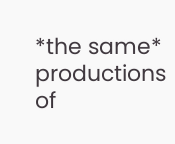*the same* productions of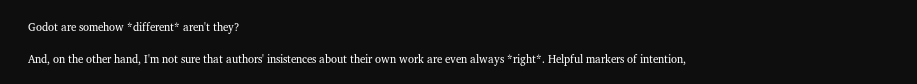Godot are somehow *different* aren't they?

And, on the other hand, I'm not sure that authors' insistences about their own work are even always *right*. Helpful markers of intention,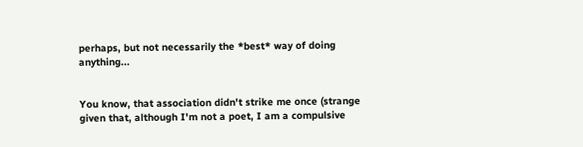perhaps, but not necessarily the *best* way of doing anything...


You know, that association didn't strike me once (strange given that, although I'm not a poet, I am a compulsive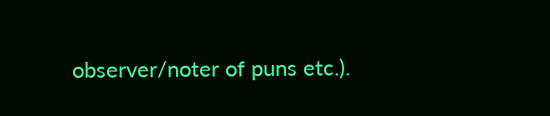observer/noter of puns etc.).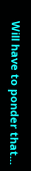Will have to ponder that...